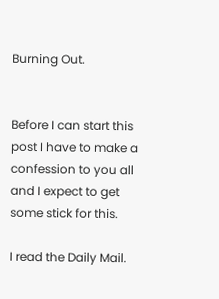Burning Out.


Before I can start this post I have to make a confession to you all and I expect to get some stick for this.

I read the Daily Mail.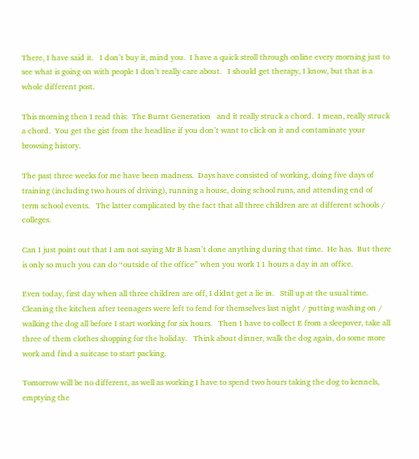There, I have said it.   I don’t buy it, mind you.  I have a quick stroll through online every morning just to see what is going on with people I don’t really care about.   I should get therapy, I know, but that is a whole different post.

This morning then I read this:  The Burnt Generation   and it really struck a chord.  I mean, really struck a chord.  You get the gist from the headline if you don’t want to click on it and contaminate your browsing history.

The past three weeks for me have been madness.  Days have consisted of working, doing five days of training (including two hours of driving), running a house, doing school runs, and attending end of term school events.   The latter complicated by the fact that all three children are at different schools / colleges.

Can I just point out that I am not saying Mr B hasn’t done anything during that time.  He has.  But there is only so much you can do “outside of the office” when you work 11 hours a day in an office.

Even today, first day when all three children are off, I didnt get a lie in.   Still up at the usual time.  Cleaning the kitchen after teenagers were left to fend for themselves last night / putting washing on / walking the dog all before I start working for six hours.   Then I have to collect E from a sleepover, take all three of them clothes shopping for the holiday.   Think about dinner, walk the dog again, do some more work and find a suitcase to start packing.

Tomorrow will be no different, as well as working I have to spend two hours taking the dog to kennels, emptying the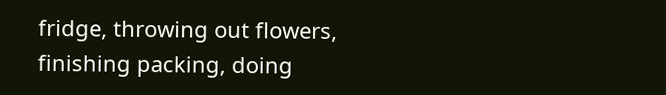fridge, throwing out flowers, finishing packing, doing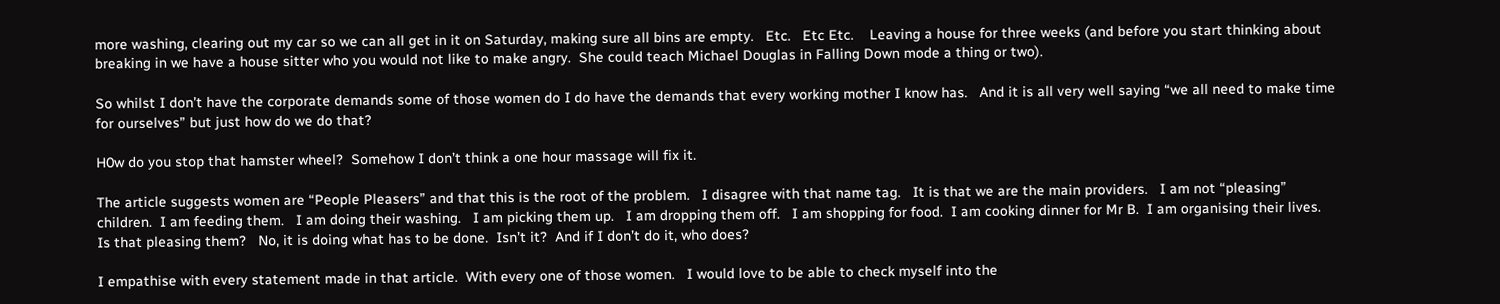more washing, clearing out my car so we can all get in it on Saturday, making sure all bins are empty.   Etc.   Etc Etc.    Leaving a house for three weeks (and before you start thinking about breaking in we have a house sitter who you would not like to make angry.  She could teach Michael Douglas in Falling Down mode a thing or two).

So whilst I don’t have the corporate demands some of those women do I do have the demands that every working mother I know has.   And it is all very well saying “we all need to make time for ourselves” but just how do we do that?

H0w do you stop that hamster wheel?  Somehow I don’t think a one hour massage will fix it.

The article suggests women are “People Pleasers” and that this is the root of the problem.   I disagree with that name tag.   It is that we are the main providers.   I am not “pleasing” children.  I am feeding them.   I am doing their washing.   I am picking them up.   I am dropping them off.   I am shopping for food.  I am cooking dinner for Mr B.  I am organising their lives.   Is that pleasing them?   No, it is doing what has to be done.  Isn’t it?  And if I don’t do it, who does?

I empathise with every statement made in that article.  With every one of those women.   I would love to be able to check myself into the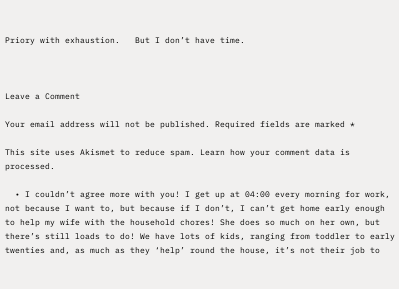Priory with exhaustion.   But I don’t have time.



Leave a Comment

Your email address will not be published. Required fields are marked *

This site uses Akismet to reduce spam. Learn how your comment data is processed.

  • I couldn’t agree more with you! I get up at 04:00 every morning for work, not because I want to, but because if I don’t, I can’t get home early enough to help my wife with the household chores! She does so much on her own, but there’s still loads to do! We have lots of kids, ranging from toddler to early twenties and, as much as they ‘help’ round the house, it’s not their job to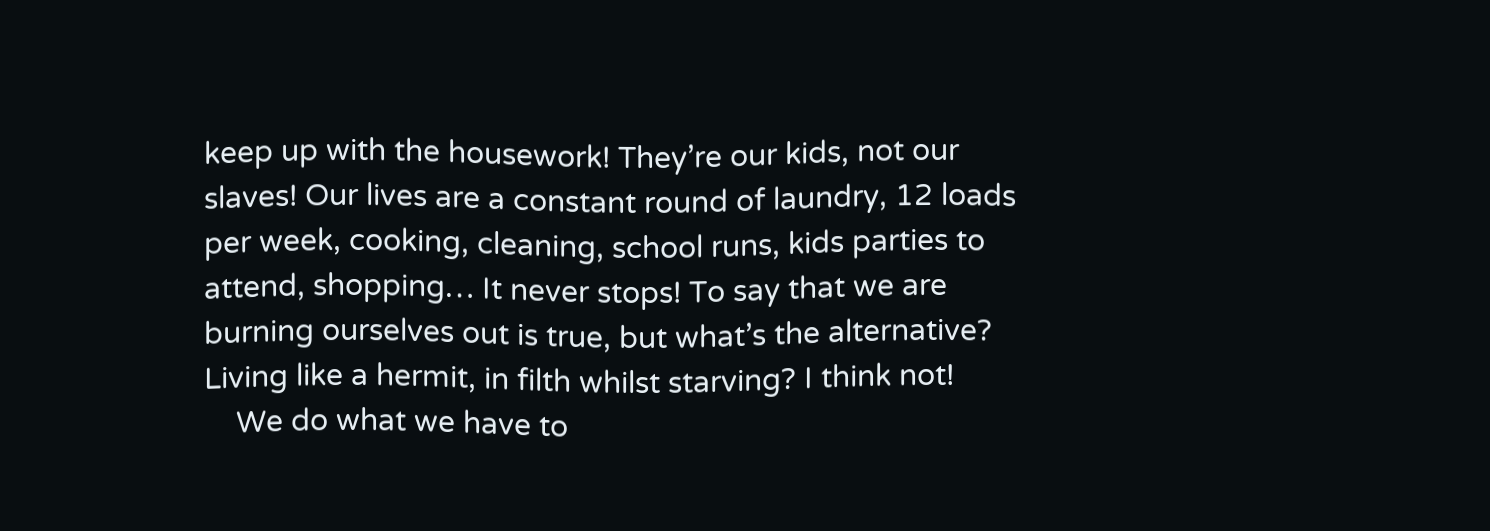keep up with the housework! They’re our kids, not our slaves! Our lives are a constant round of laundry, 12 loads per week, cooking, cleaning, school runs, kids parties to attend, shopping… It never stops! To say that we are burning ourselves out is true, but what’s the alternative? Living like a hermit, in filth whilst starving? I think not!
    We do what we have to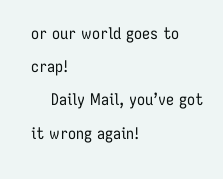or our world goes to crap!
    Daily Mail, you’ve got it wrong again!